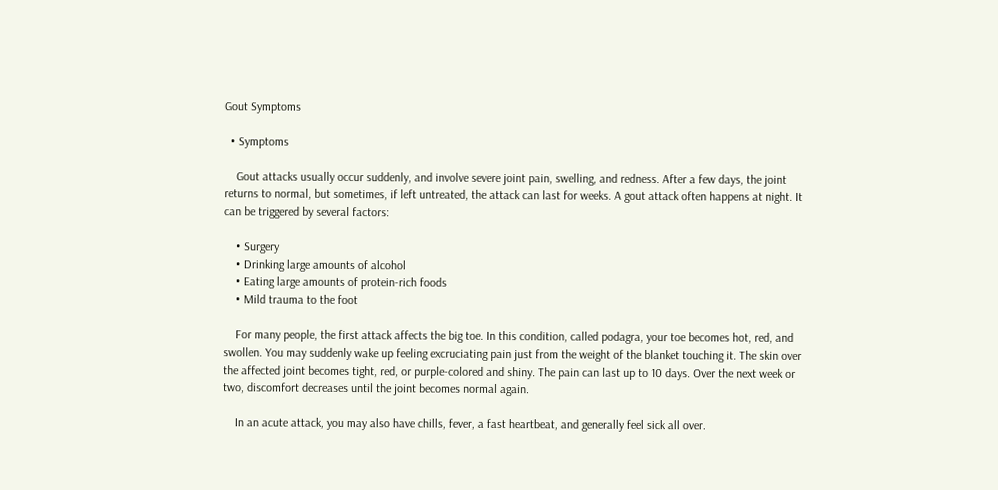Gout Symptoms

  • Symptoms

    Gout attacks usually occur suddenly, and involve severe joint pain, swelling, and redness. After a few days, the joint returns to normal, but sometimes, if left untreated, the attack can last for weeks. A gout attack often happens at night. It can be triggered by several factors:

    • Surgery
    • Drinking large amounts of alcohol
    • Eating large amounts of protein-rich foods
    • Mild trauma to the foot

    For many people, the first attack affects the big toe. In this condition, called podagra, your toe becomes hot, red, and swollen. You may suddenly wake up feeling excruciating pain just from the weight of the blanket touching it. The skin over the affected joint becomes tight, red, or purple-colored and shiny. The pain can last up to 10 days. Over the next week or two, discomfort decreases until the joint becomes normal again.

    In an acute attack, you may also have chills, fever, a fast heartbeat, and generally feel sick all over.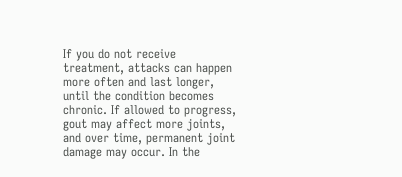If you do not receive treatment, attacks can happen more often and last longer, until the condition becomes chronic. If allowed to progress, gout may affect more joints, and over time, permanent joint damage may occur. In the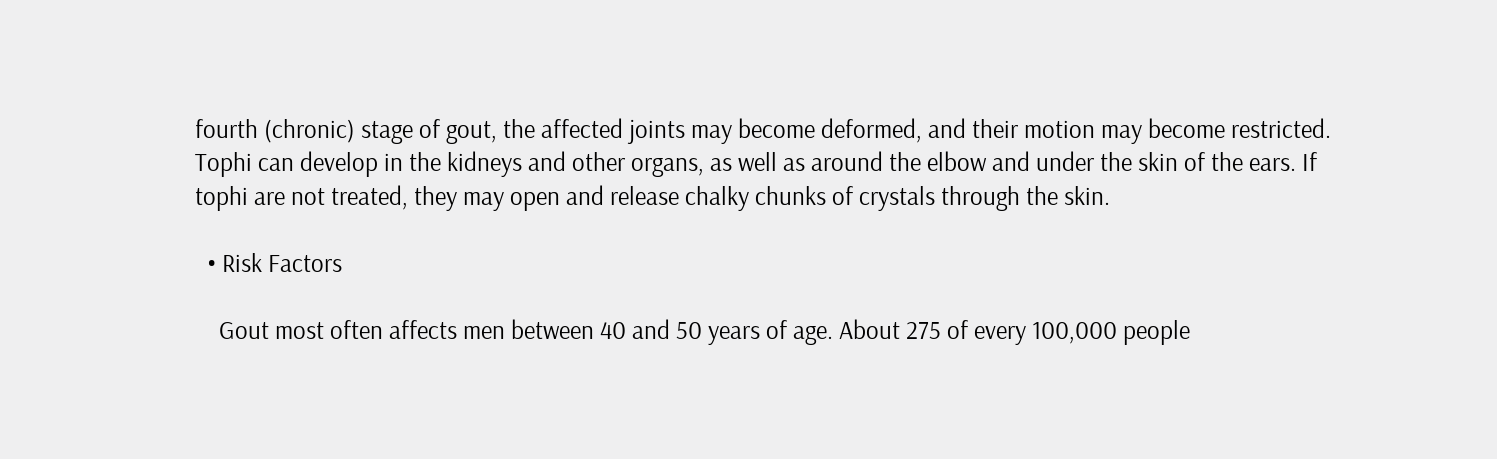fourth (chronic) stage of gout, the affected joints may become deformed, and their motion may become restricted. Tophi can develop in the kidneys and other organs, as well as around the elbow and under the skin of the ears. If tophi are not treated, they may open and release chalky chunks of crystals through the skin.

  • Risk Factors

    Gout most often affects men between 40 and 50 years of age. About 275 of every 100,000 people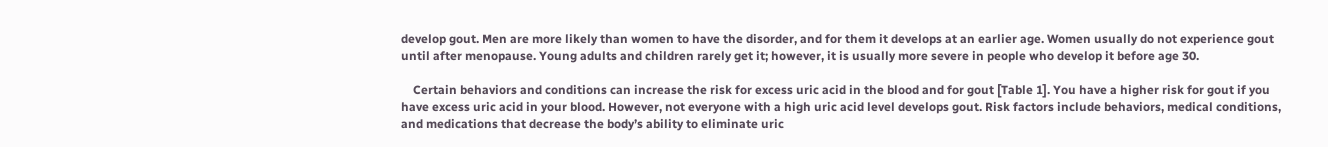develop gout. Men are more likely than women to have the disorder, and for them it develops at an earlier age. Women usually do not experience gout until after menopause. Young adults and children rarely get it; however, it is usually more severe in people who develop it before age 30.

    Certain behaviors and conditions can increase the risk for excess uric acid in the blood and for gout [Table 1]. You have a higher risk for gout if you have excess uric acid in your blood. However, not everyone with a high uric acid level develops gout. Risk factors include behaviors, medical conditions, and medications that decrease the body’s ability to eliminate uric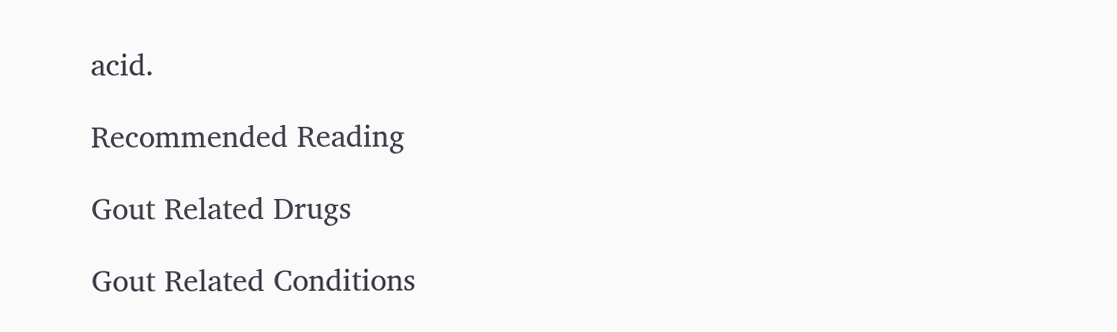acid.

Recommended Reading

Gout Related Drugs

Gout Related Conditions